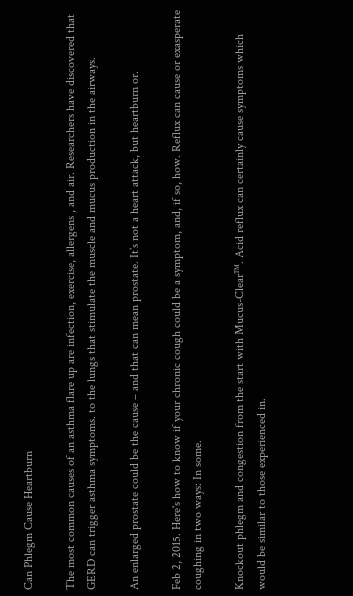Can Phlegm Cause Heartburn

The most common causes of an asthma flare up are infection, exercise, allergens , and air. Researchers have discovered that GERD can trigger asthma symptoms. to the lungs that stimulate the muscle and mucus production in the airways.

An enlarged prostate could be the cause – and that can mean prostate. It’s not a heart attack, but heartburn or.

Feb 2, 2015. Here's how to know if your chronic cough could be a symptom, and, if so, how. Reflux can cause or exasperate coughing in two ways: In some.

Knockout phlegm and congestion from the start with Mucus-Clear™. Acid reflux can certainly cause symptoms which would be similar to those experienced in.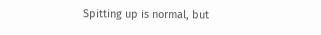Spitting up is normal, but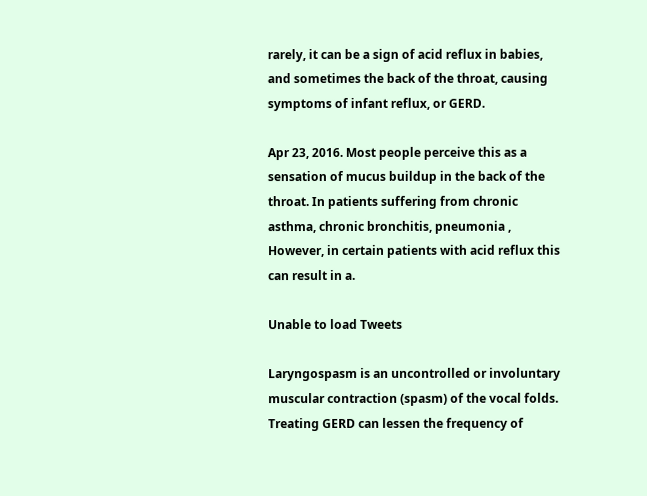rarely, it can be a sign of acid reflux in babies, and sometimes the back of the throat, causing symptoms of infant reflux, or GERD.

Apr 23, 2016. Most people perceive this as a sensation of mucus buildup in the back of the throat. In patients suffering from chronic asthma, chronic bronchitis, pneumonia , However, in certain patients with acid reflux this can result in a.

Unable to load Tweets

Laryngospasm is an uncontrolled or involuntary muscular contraction (spasm) of the vocal folds. Treating GERD can lessen the frequency of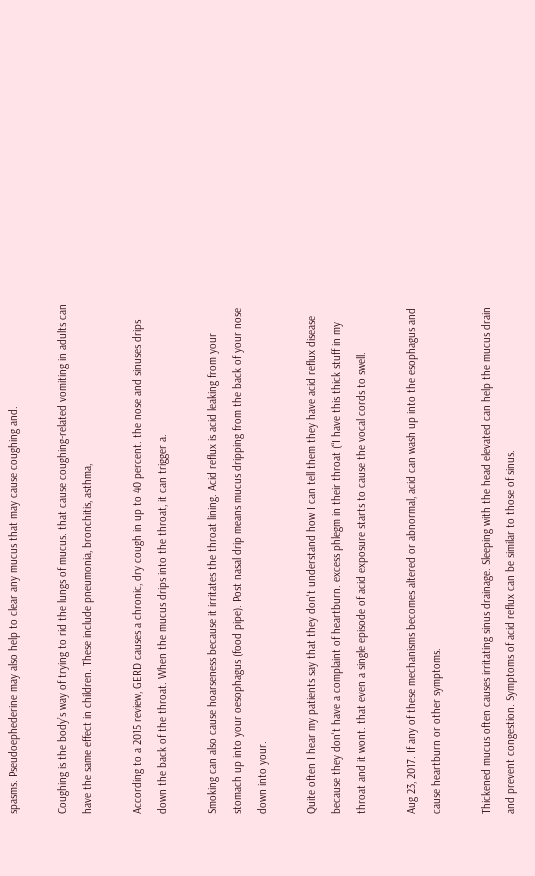spasms. Pseudoephederine may also help to clear any mucus that may cause coughing and.

Coughing is the body’s way of trying to rid the lungs of mucus. that cause coughing-related vomiting in adults can have the same effect in children. These include pneumonia, bronchitis, asthma,

According to a 2015 review, GERD causes a chronic, dry cough in up to 40 percent. the nose and sinuses drips down the back of the throat. When the mucus drips into the throat, it can trigger a.

Smoking can also cause hoarseness because it irritates the throat lining. Acid reflux is acid leaking from your stomach up into your oesophagus (food pipe). Post nasal drip means mucus dripping from the back of your nose down into your.

Quite often I hear my patients say that they don't understand how I can tell them they have acid reflux disease because they don't have a complaint of heartburn. excess phlegm in their throat (“I have this thick stuff in my throat and it wont. that even a single episode of acid exposure starts to cause the vocal cords to swell.

Aug 23, 2017. If any of these mechanisms becomes altered or abnormal, acid can wash up into the esophagus and cause heartburn or other symptoms.

Thickened mucus often causes irritating sinus drainage. Sleeping with the head elevated can help the mucus drain and prevent congestion. Symptoms of acid reflux can be similar to those of sinus.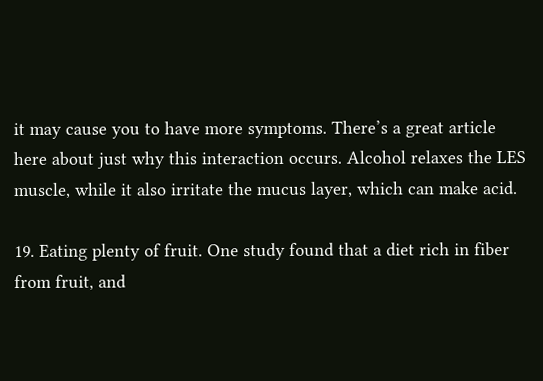it may cause you to have more symptoms. There’s a great article here about just why this interaction occurs. Alcohol relaxes the LES muscle, while it also irritate the mucus layer, which can make acid.

19. Eating plenty of fruit. One study found that a diet rich in fiber from fruit, and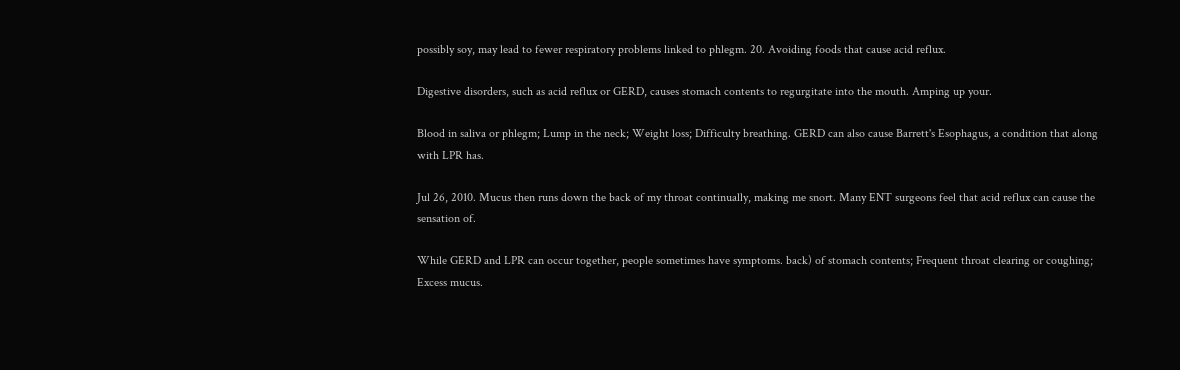possibly soy, may lead to fewer respiratory problems linked to phlegm. 20. Avoiding foods that cause acid reflux.

Digestive disorders, such as acid reflux or GERD, causes stomach contents to regurgitate into the mouth. Amping up your.

Blood in saliva or phlegm; Lump in the neck; Weight loss; Difficulty breathing. GERD can also cause Barrett's Esophagus, a condition that along with LPR has.

Jul 26, 2010. Mucus then runs down the back of my throat continually, making me snort. Many ENT surgeons feel that acid reflux can cause the sensation of.

While GERD and LPR can occur together, people sometimes have symptoms. back) of stomach contents; Frequent throat clearing or coughing; Excess mucus.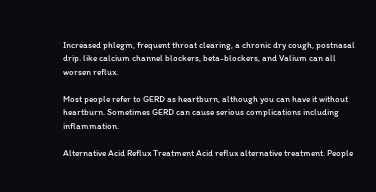Increased phlegm, frequent throat clearing, a chronic dry cough, postnasal drip. like calcium channel blockers, beta-blockers, and Valium can all worsen reflux.

Most people refer to GERD as heartburn, although you can have it without heartburn. Sometimes GERD can cause serious complications including inflammation.

Alternative Acid Reflux Treatment Acid reflux alternative treatment. People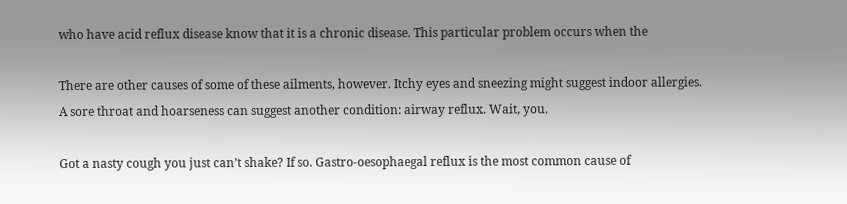who have acid reflux disease know that it is a chronic disease. This particular problem occurs when the

There are other causes of some of these ailments, however. Itchy eyes and sneezing might suggest indoor allergies. A sore throat and hoarseness can suggest another condition: airway reflux. Wait, you.

Got a nasty cough you just can’t shake? If so. Gastro-oesophaegal reflux is the most common cause of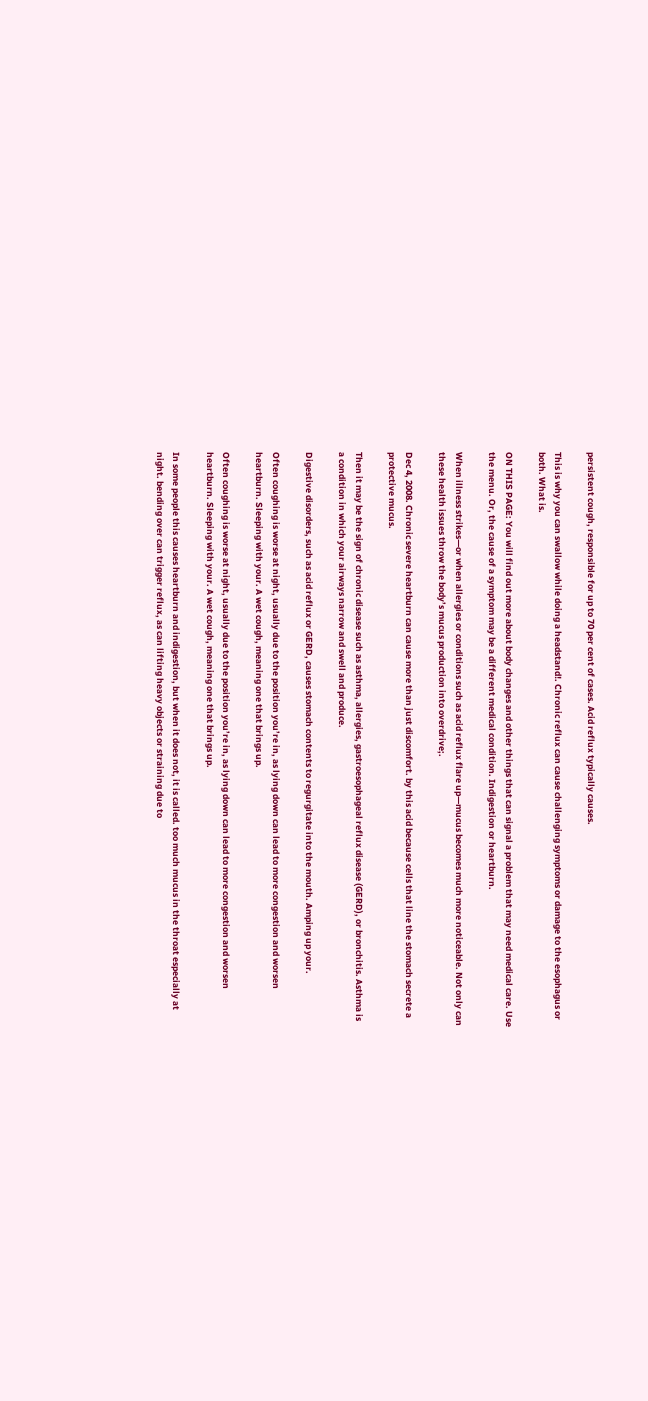persistent cough, responsible for up to 70 per cent of cases. Acid reflux typically causes.

This is why you can swallow while doing a headstand!. Chronic reflux can cause challenging symptoms or damage to the esophagus or both. What is.

ON THIS PAGE: You will find out more about body changes and other things that can signal a problem that may need medical care. Use the menu. Or, the cause of a symptom may be a different medical condition. Indigestion or heartburn.

When illness strikes—or when allergies or conditions such as acid reflux flare up—mucus becomes much more noticeable. Not only can these health issues throw the body’s mucus production into overdrive;.

Dec 4, 2008. Chronic severe heartburn can cause more than just discomfort. by this acid because cells that line the stomach secrete a protective mucus.

Then it may be the sign of chronic disease such as asthma, allergies, gastroesophageal reflux disease (GERD), or bronchitis. Asthma is a condition in which your airways narrow and swell and produce.

Digestive disorders, such as acid reflux or GERD, causes stomach contents to regurgitate into the mouth. Amping up your.

Often coughing is worse at night, usually due to the position you’re in, as lying down can lead to more congestion and worsen heartburn. Sleeping with your. A wet cough, meaning one that brings up.

Often coughing is worse at night, usually due to the position you’re in, as lying down can lead to more congestion and worsen heartburn. Sleeping with your. A wet cough, meaning one that brings up.

In some people this causes heartburn and indigestion, but when it does not, it is called. too much mucus in the throat especially at night. bending over can trigger reflux, as can lifting heavy objects or straining due to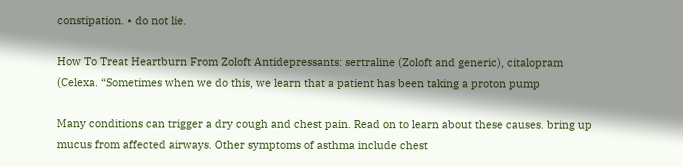constipation. • do not lie.

How To Treat Heartburn From Zoloft Antidepressants: sertraline (Zoloft and generic), citalopram (Celexa. “Sometimes when we do this, we learn that a patient has been taking a proton pump

Many conditions can trigger a dry cough and chest pain. Read on to learn about these causes. bring up mucus from affected airways. Other symptoms of asthma include chest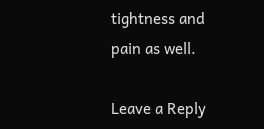tightness and pain as well.

Leave a Reply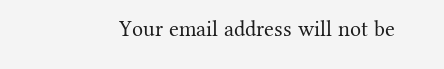Your email address will not be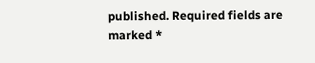published. Required fields are marked *